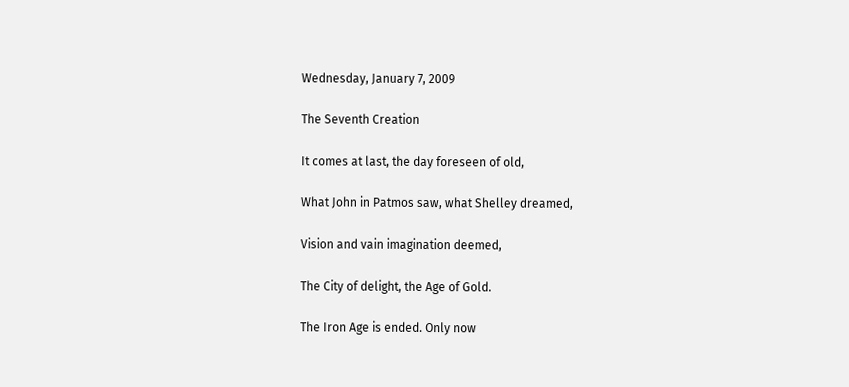Wednesday, January 7, 2009

The Seventh Creation

It comes at last, the day foreseen of old,

What John in Patmos saw, what Shelley dreamed,

Vision and vain imagination deemed,

The City of delight, the Age of Gold.

The Iron Age is ended. Only now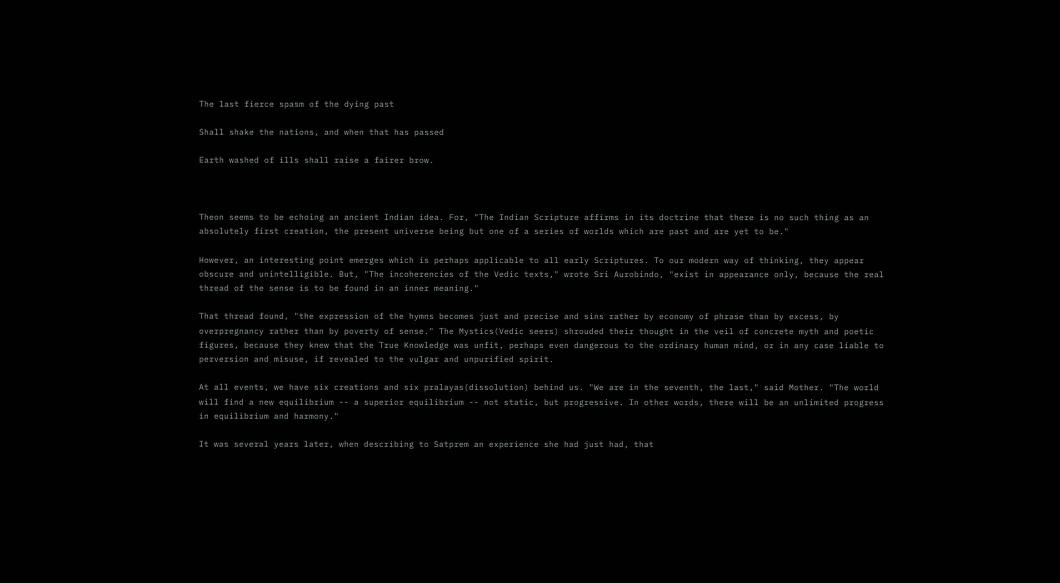The last fierce spasm of the dying past

Shall shake the nations, and when that has passed

Earth washed of ills shall raise a fairer brow.



Theon seems to be echoing an ancient Indian idea. For, "The Indian Scripture affirms in its doctrine that there is no such thing as an absolutely first creation, the present universe being but one of a series of worlds which are past and are yet to be."

However, an interesting point emerges which is perhaps applicable to all early Scriptures. To our modern way of thinking, they appear obscure and unintelligible. But, "The incoherencies of the Vedic texts," wrote Sri Aurobindo, "exist in appearance only, because the real thread of the sense is to be found in an inner meaning."

That thread found, "the expression of the hymns becomes just and precise and sins rather by economy of phrase than by excess, by overpregnancy rather than by poverty of sense." The Mystics(Vedic seers) shrouded their thought in the veil of concrete myth and poetic figures, because they knew that the True Knowledge was unfit, perhaps even dangerous to the ordinary human mind, or in any case liable to perversion and misuse, if revealed to the vulgar and unpurified spirit.

At all events, we have six creations and six pralayas(dissolution) behind us. "We are in the seventh, the last," said Mother. "The world will find a new equilibrium -- a superior equilibrium -- not static, but progressive. In other words, there will be an unlimited progress in equilibrium and harmony."

It was several years later, when describing to Satprem an experience she had just had, that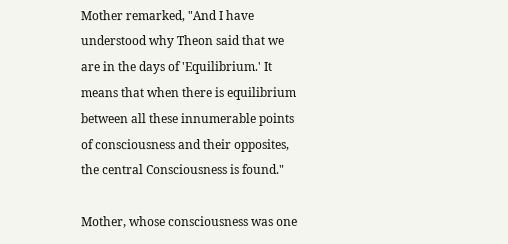Mother remarked, "And I have understood why Theon said that we are in the days of 'Equilibrium.' It means that when there is equilibrium between all these innumerable points of consciousness and their opposites, the central Consciousness is found."

Mother, whose consciousness was one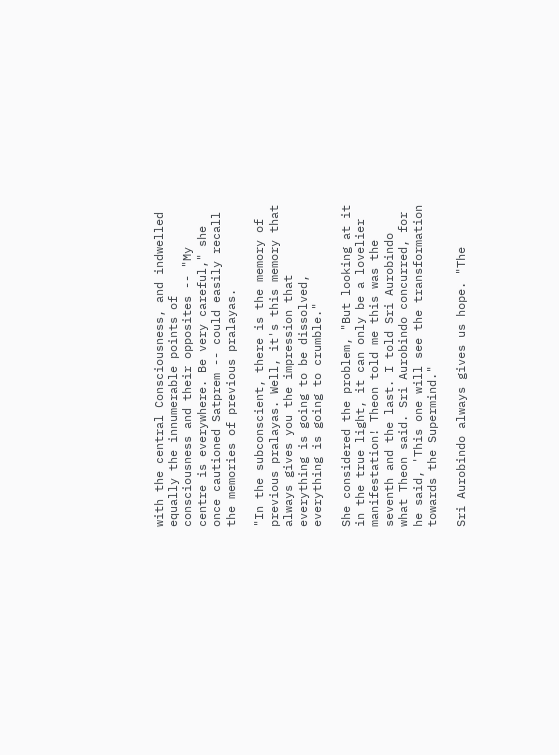with the central Consciousness, and indwelled equally the innumerable points of consciousness and their opposites -- "My centre is everywhere. Be very careful," she once cautioned Satprem -- could easily recall the memories of previous pralayas.

"In the subconscient, there is the memory of previous pralayas. Well, it's this memory that always gives you the impression that everything is going to be dissolved, everything is going to crumble."

She considered the problem, "But looking at it in the true light, it can only be a lovelier manifestation! Theon told me this was the seventh and the last. I told Sri Aurobindo what Theon said. Sri Aurobindo concurred, for he said, 'This one will see the transformation towards the Supermind."

Sri Aurobindo always gives us hope. "The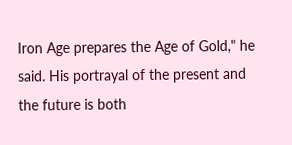Iron Age prepares the Age of Gold," he said. His portrayal of the present and the future is both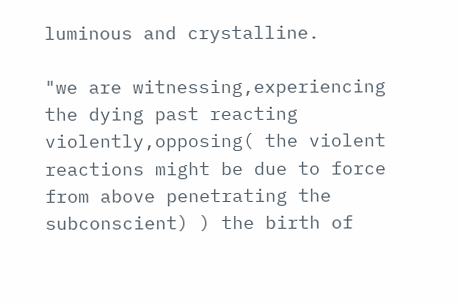luminous and crystalline.

"we are witnessing,experiencing the dying past reacting violently,opposing( the violent reactions might be due to force from above penetrating the subconscient) ) the birth of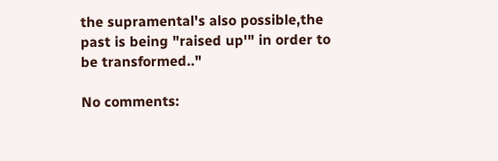the supramental's also possible,the past is being "raised up'" in order to be transformed.."

No comments: